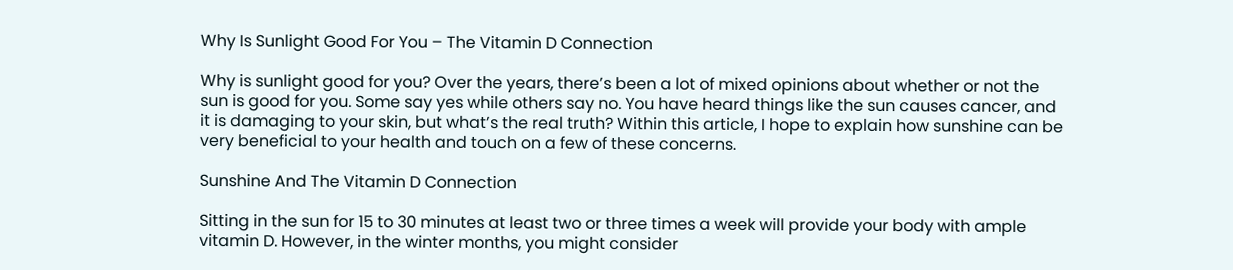Why Is Sunlight Good For You – The Vitamin D Connection

Why is sunlight good for you? Over the years, there’s been a lot of mixed opinions about whether or not the sun is good for you. Some say yes while others say no. You have heard things like the sun causes cancer, and it is damaging to your skin, but what’s the real truth? Within this article, I hope to explain how sunshine can be very beneficial to your health and touch on a few of these concerns.

Sunshine And The Vitamin D Connection

Sitting in the sun for 15 to 30 minutes at least two or three times a week will provide your body with ample vitamin D. However, in the winter months, you might consider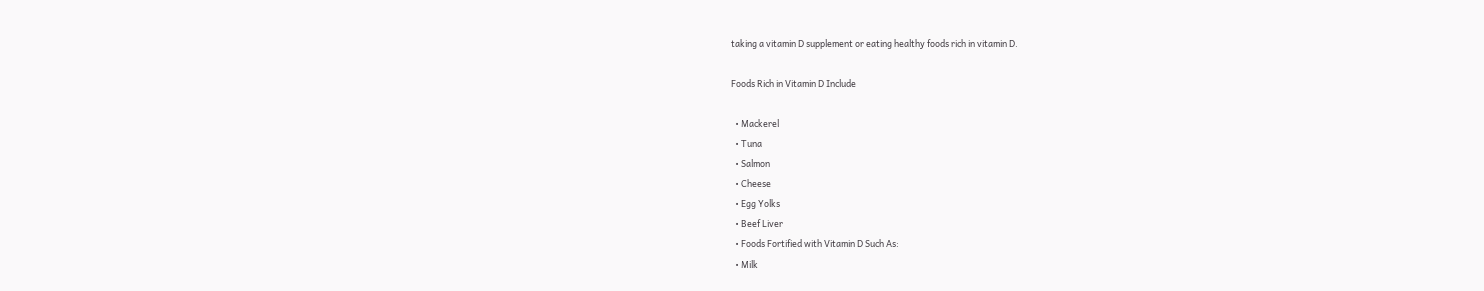taking a vitamin D supplement or eating healthy foods rich in vitamin D.

Foods Rich in Vitamin D Include

  • Mackerel
  • Tuna
  • Salmon
  • Cheese
  • Egg Yolks
  • Beef Liver
  • Foods Fortified with Vitamin D Such As:
  • Milk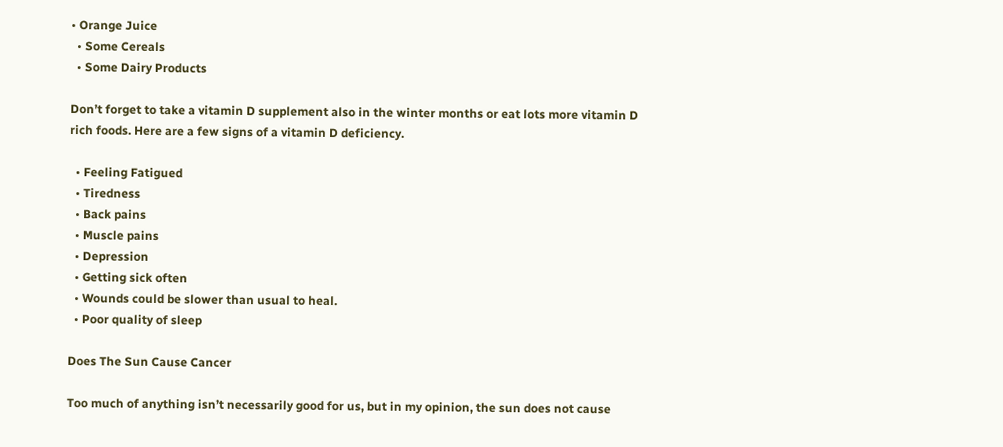• Orange Juice
  • Some Cereals
  • Some Dairy Products

Don’t forget to take a vitamin D supplement also in the winter months or eat lots more vitamin D rich foods. Here are a few signs of a vitamin D deficiency.

  • Feeling Fatigued
  • Tiredness
  • Back pains
  • Muscle pains
  • Depression
  • Getting sick often
  • Wounds could be slower than usual to heal.
  • Poor quality of sleep

Does The Sun Cause Cancer

Too much of anything isn’t necessarily good for us, but in my opinion, the sun does not cause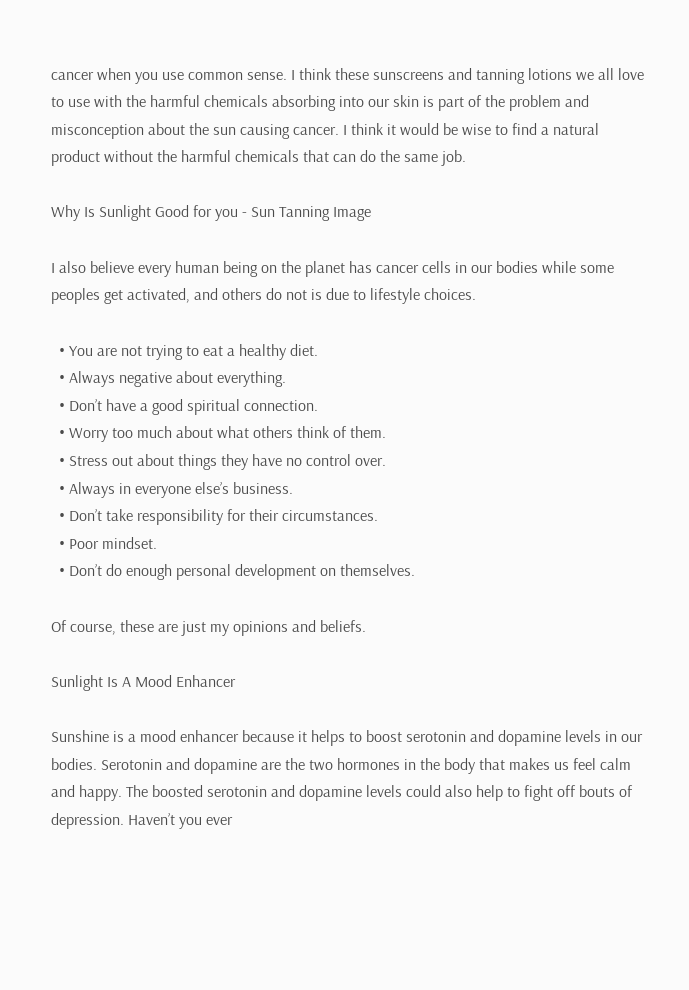cancer when you use common sense. I think these sunscreens and tanning lotions we all love to use with the harmful chemicals absorbing into our skin is part of the problem and misconception about the sun causing cancer. I think it would be wise to find a natural product without the harmful chemicals that can do the same job.

Why Is Sunlight Good for you - Sun Tanning Image

I also believe every human being on the planet has cancer cells in our bodies while some peoples get activated, and others do not is due to lifestyle choices.

  • You are not trying to eat a healthy diet.
  • Always negative about everything.
  • Don’t have a good spiritual connection.
  • Worry too much about what others think of them.
  • Stress out about things they have no control over.
  • Always in everyone else’s business.
  • Don’t take responsibility for their circumstances.
  • Poor mindset.
  • Don’t do enough personal development on themselves.

Of course, these are just my opinions and beliefs.

Sunlight Is A Mood Enhancer

Sunshine is a mood enhancer because it helps to boost serotonin and dopamine levels in our bodies. Serotonin and dopamine are the two hormones in the body that makes us feel calm and happy. The boosted serotonin and dopamine levels could also help to fight off bouts of depression. Haven’t you ever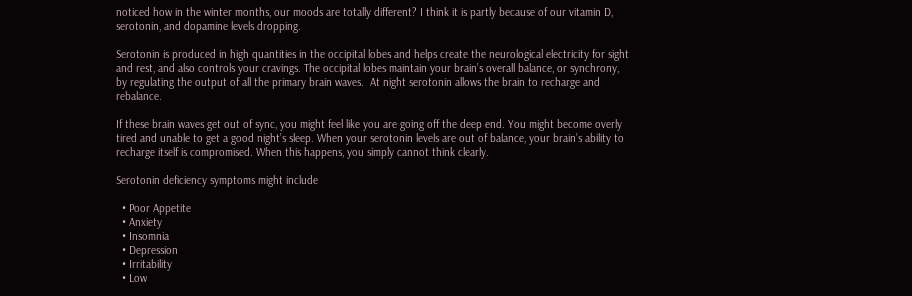noticed how in the winter months, our moods are totally different? I think it is partly because of our vitamin D, serotonin, and dopamine levels dropping.

Serotonin is produced in high quantities in the occipital lobes and helps create the neurological electricity for sight and rest, and also controls your cravings. The occipital lobes maintain your brain’s overall balance, or synchrony, by regulating the output of all the primary brain waves.  At night serotonin allows the brain to recharge and rebalance.

If these brain waves get out of sync, you might feel like you are going off the deep end. You might become overly tired and unable to get a good night’s sleep. When your serotonin levels are out of balance, your brain’s ability to recharge itself is compromised. When this happens, you simply cannot think clearly.

Serotonin deficiency symptoms might include

  • Poor Appetite
  • Anxiety
  • Insomnia
  • Depression
  • Irritability
  • Low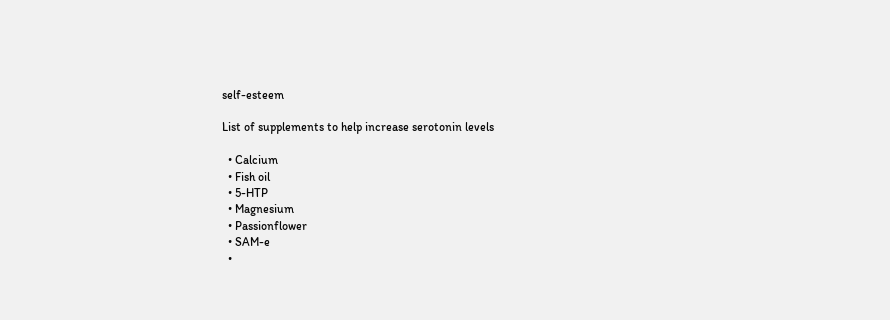self-esteem

List of supplements to help increase serotonin levels

  • Calcium
  • Fish oil
  • 5-HTP
  • Magnesium
  • Passionflower
  • SAM-e
  •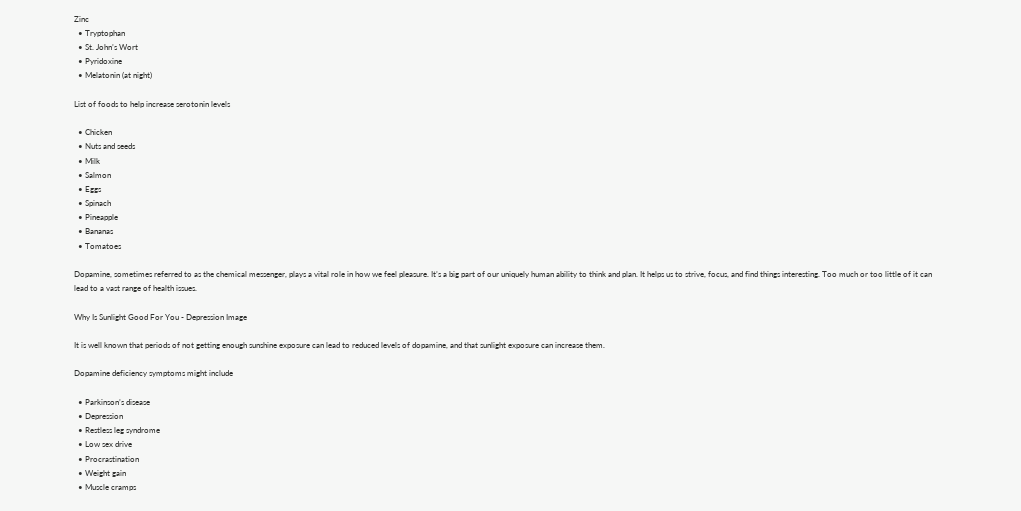Zinc
  • Tryptophan
  • St. John’s Wort
  • Pyridoxine
  • Melatonin (at night)

List of foods to help increase serotonin levels

  • Chicken
  • Nuts and seeds
  • Milk
  • Salmon
  • Eggs
  • Spinach
  • Pineapple
  • Bananas
  • Tomatoes

Dopamine, sometimes referred to as the chemical messenger, plays a vital role in how we feel pleasure. It’s a big part of our uniquely human ability to think and plan. It helps us to strive, focus, and find things interesting. Too much or too little of it can lead to a vast range of health issues.

Why Is Sunlight Good For You - Depression Image

It is well known that periods of not getting enough sunshine exposure can lead to reduced levels of dopamine, and that sunlight exposure can increase them.

Dopamine deficiency symptoms might include

  • Parkinson’s disease
  • Depression
  • Restless leg syndrome
  • Low sex drive
  • Procrastination
  • Weight gain
  • Muscle cramps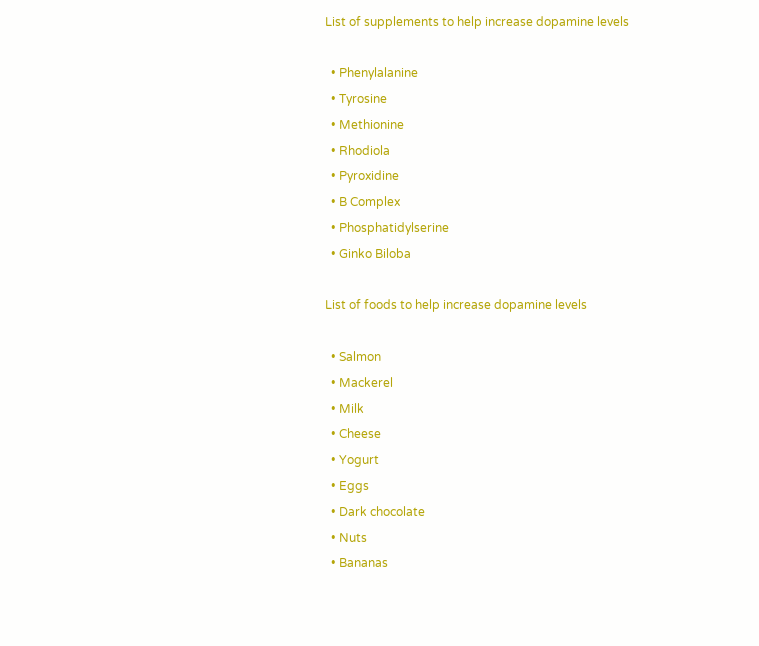List of supplements to help increase dopamine levels

  • Phenylalanine
  • Tyrosine
  • Methionine
  • Rhodiola
  • Pyroxidine
  • B Complex
  • Phosphatidylserine
  • Ginko Biloba

List of foods to help increase dopamine levels

  • Salmon
  • Mackerel
  • Milk
  • Cheese
  • Yogurt
  • Eggs
  • Dark chocolate
  • Nuts
  • Bananas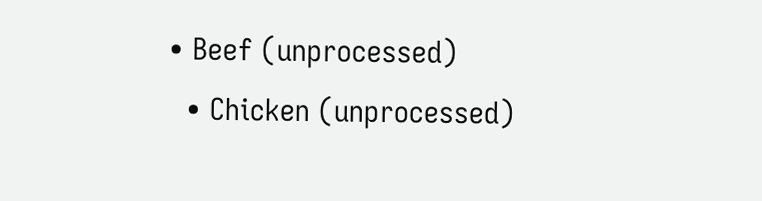• Beef (unprocessed)
  • Chicken (unprocessed)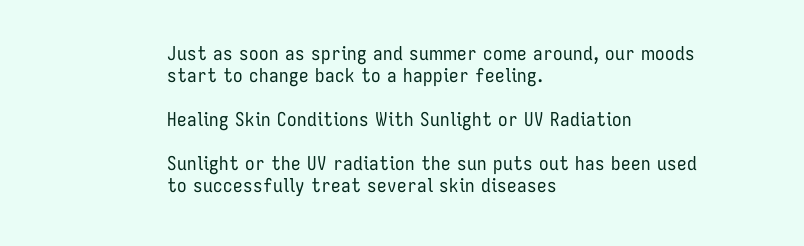Just as soon as spring and summer come around, our moods start to change back to a happier feeling.

Healing Skin Conditions With Sunlight or UV Radiation

Sunlight or the UV radiation the sun puts out has been used to successfully treat several skin diseases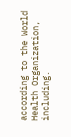according to the World Health Organization, including.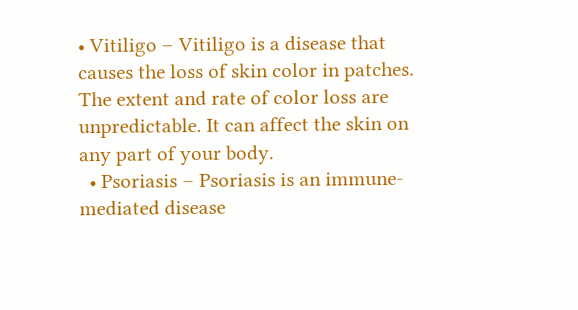• Vitiligo – Vitiligo is a disease that causes the loss of skin color in patches. The extent and rate of color loss are unpredictable. It can affect the skin on any part of your body.
  • Psoriasis – Psoriasis is an immune-mediated disease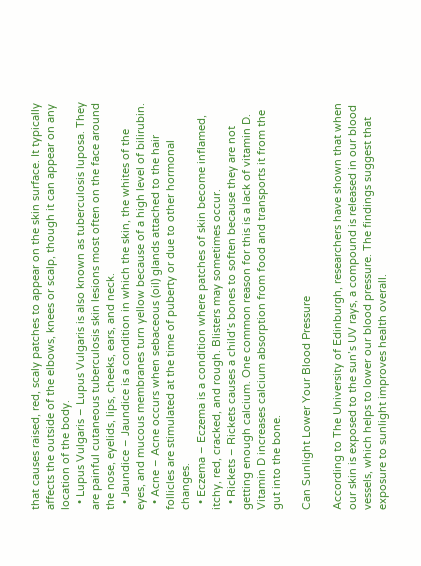that causes raised, red, scaly patches to appear on the skin surface. It typically affects the outside of the elbows, knees or scalp, though it can appear on any location of the body.
  • Lupus Vulgaris – Lupus Vulgaris is also known as tuberculosis luposa. They are painful cutaneous tuberculosis skin lesions most often on the face around the nose, eyelids, lips, cheeks, ears, and neck.
  • Jaundice – Jaundice is a condition in which the skin, the whites of the eyes, and mucous membranes turn yellow because of a high level of bilirubin.
  • Acne – Acne occurs when sebaceous (oil) glands attached to the hair follicles are stimulated at the time of puberty or due to other hormonal changes.
  • Eczema – Eczema is a condition where patches of skin become inflamed, itchy, red, cracked, and rough. Blisters may sometimes occur.
  • Rickets – Rickets causes a child’s bones to soften because they are not getting enough calcium. One common reason for this is a lack of vitamin D. Vitamin D increases calcium absorption from food and transports it from the gut into the bone.

Can Sunlight Lower Your Blood Pressure

According to The University of Edinburgh, researchers have shown that when our skin is exposed to the sun’s UV rays, a compound is released in our blood vessels, which helps to lower our blood pressure. The findings suggest that exposure to sunlight improves health overall.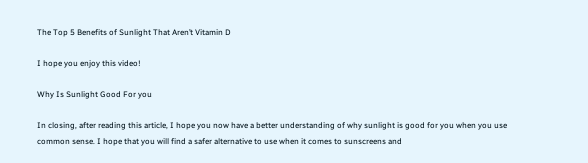The Top 5 Benefits of Sunlight That Aren’t Vitamin D

I hope you enjoy this video!

Why Is Sunlight Good For you

In closing, after reading this article, I hope you now have a better understanding of why sunlight is good for you when you use common sense. I hope that you will find a safer alternative to use when it comes to sunscreens and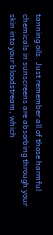tanning oils. Just remember all of those harmful chemicals in sunscreens are absorbing through your skin into your bloodstream, which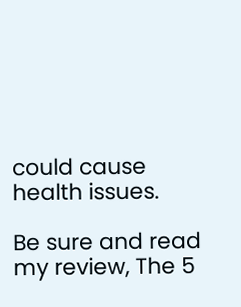could cause health issues.

Be sure and read my review, The 5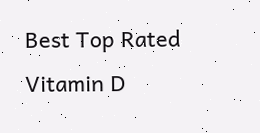Best Top Rated Vitamin D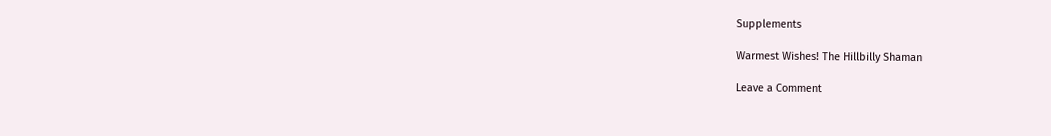Supplements

Warmest Wishes! The Hillbilly Shaman

Leave a Comment